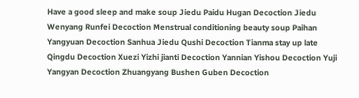Have a good sleep and make soup Jiedu Paidu Hugan Decoction Jiedu Wenyang Runfei Decoction Menstrual conditioning beauty soup Paihan Yangyuan Decoction Sanhua Jiedu Qushi Decoction Tianma stay up late Qingdu Decoction Xuezi Yizhi jianti Decoction Yannian Yishou Decoction Yuji Yangyan Decoction Zhuangyang Bushen Guben Decoction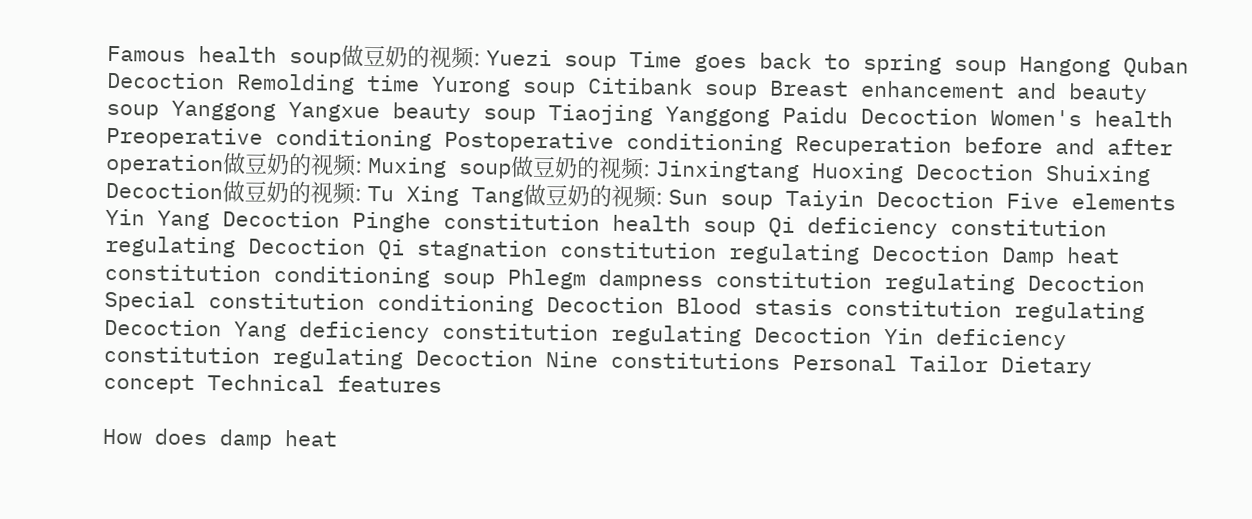Famous health soup做豆奶的视频: Yuezi soup Time goes back to spring soup Hangong Quban Decoction Remolding time Yurong soup Citibank soup Breast enhancement and beauty soup Yanggong Yangxue beauty soup Tiaojing Yanggong Paidu Decoction Women's health Preoperative conditioning Postoperative conditioning Recuperation before and after operation做豆奶的视频: Muxing soup做豆奶的视频: Jinxingtang Huoxing Decoction Shuixing Decoction做豆奶的视频: Tu Xing Tang做豆奶的视频: Sun soup Taiyin Decoction Five elements Yin Yang Decoction Pinghe constitution health soup Qi deficiency constitution regulating Decoction Qi stagnation constitution regulating Decoction Damp heat constitution conditioning soup Phlegm dampness constitution regulating Decoction Special constitution conditioning Decoction Blood stasis constitution regulating Decoction Yang deficiency constitution regulating Decoction Yin deficiency constitution regulating Decoction Nine constitutions Personal Tailor Dietary concept Technical features

How does damp heat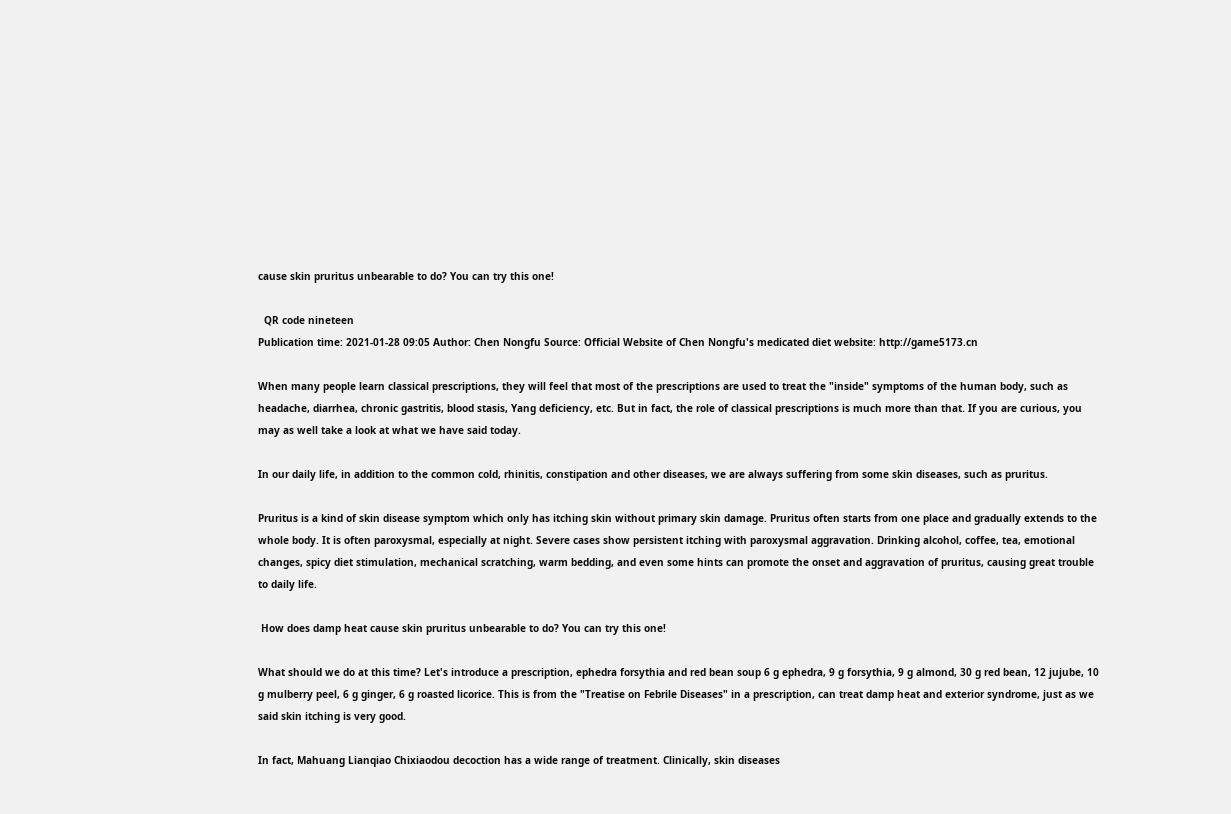cause skin pruritus unbearable to do? You can try this one!

  QR code nineteen
Publication time: 2021-01-28 09:05 Author: Chen Nongfu Source: Official Website of Chen Nongfu's medicated diet website: http://game5173.cn

When many people learn classical prescriptions, they will feel that most of the prescriptions are used to treat the "inside" symptoms of the human body, such as headache, diarrhea, chronic gastritis, blood stasis, Yang deficiency, etc. But in fact, the role of classical prescriptions is much more than that. If you are curious, you may as well take a look at what we have said today.

In our daily life, in addition to the common cold, rhinitis, constipation and other diseases, we are always suffering from some skin diseases, such as pruritus.

Pruritus is a kind of skin disease symptom which only has itching skin without primary skin damage. Pruritus often starts from one place and gradually extends to the whole body. It is often paroxysmal, especially at night. Severe cases show persistent itching with paroxysmal aggravation. Drinking alcohol, coffee, tea, emotional changes, spicy diet stimulation, mechanical scratching, warm bedding, and even some hints can promote the onset and aggravation of pruritus, causing great trouble to daily life.

 How does damp heat cause skin pruritus unbearable to do? You can try this one!

What should we do at this time? Let's introduce a prescription, ephedra forsythia and red bean soup 6 g ephedra, 9 g forsythia, 9 g almond, 30 g red bean, 12 jujube, 10 g mulberry peel, 6 g ginger, 6 g roasted licorice. This is from the "Treatise on Febrile Diseases" in a prescription, can treat damp heat and exterior syndrome, just as we said skin itching is very good.

In fact, Mahuang Lianqiao Chixiaodou decoction has a wide range of treatment. Clinically, skin diseases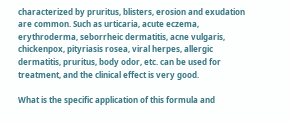characterized by pruritus, blisters, erosion and exudation are common. Such as urticaria, acute eczema, erythroderma, seborrheic dermatitis, acne vulgaris, chickenpox, pityriasis rosea, viral herpes, allergic dermatitis, pruritus, body odor, etc. can be used for treatment, and the clinical effect is very good.

What is the specific application of this formula and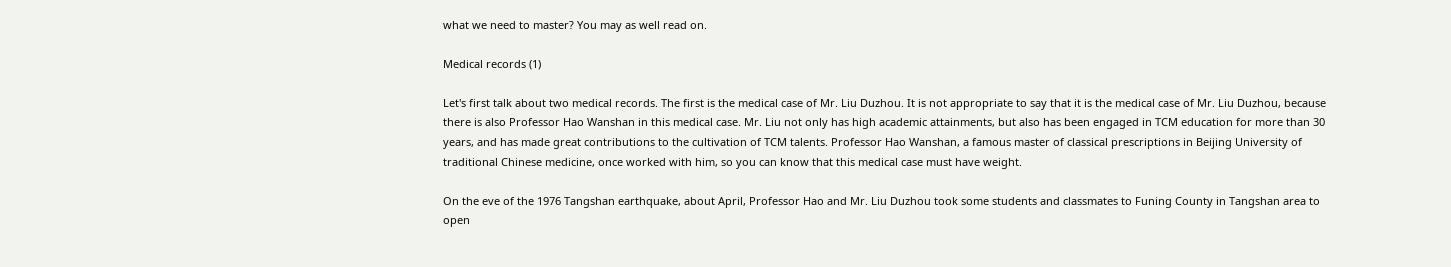what we need to master? You may as well read on.

Medical records (1)

Let's first talk about two medical records. The first is the medical case of Mr. Liu Duzhou. It is not appropriate to say that it is the medical case of Mr. Liu Duzhou, because there is also Professor Hao Wanshan in this medical case. Mr. Liu not only has high academic attainments, but also has been engaged in TCM education for more than 30 years, and has made great contributions to the cultivation of TCM talents. Professor Hao Wanshan, a famous master of classical prescriptions in Beijing University of traditional Chinese medicine, once worked with him, so you can know that this medical case must have weight.

On the eve of the 1976 Tangshan earthquake, about April, Professor Hao and Mr. Liu Duzhou took some students and classmates to Funing County in Tangshan area to open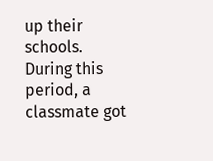up their schools. During this period, a classmate got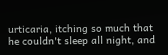urticaria, itching so much that he couldn't sleep all night, and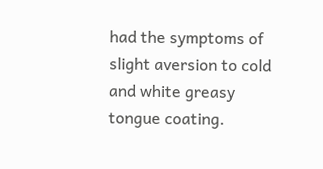had the symptoms of slight aversion to cold and white greasy tongue coating.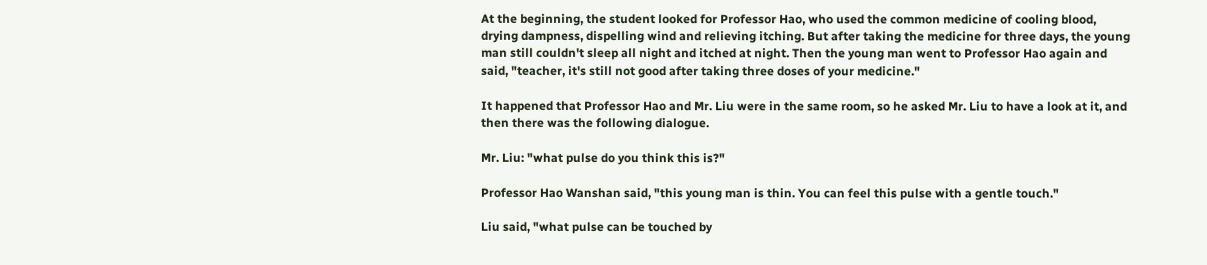At the beginning, the student looked for Professor Hao, who used the common medicine of cooling blood, drying dampness, dispelling wind and relieving itching. But after taking the medicine for three days, the young man still couldn't sleep all night and itched at night. Then the young man went to Professor Hao again and said, "teacher, it's still not good after taking three doses of your medicine."

It happened that Professor Hao and Mr. Liu were in the same room, so he asked Mr. Liu to have a look at it, and then there was the following dialogue.

Mr. Liu: "what pulse do you think this is?"

Professor Hao Wanshan said, "this young man is thin. You can feel this pulse with a gentle touch."

Liu said, "what pulse can be touched by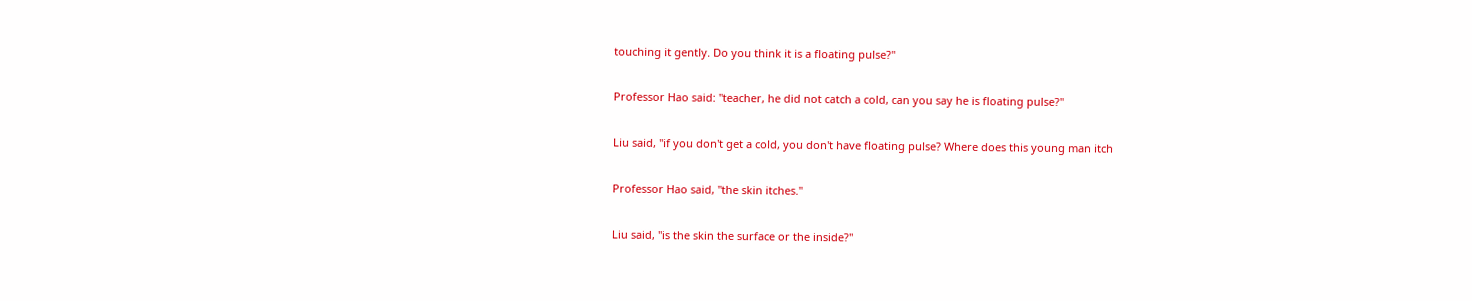touching it gently. Do you think it is a floating pulse?"

Professor Hao said: "teacher, he did not catch a cold, can you say he is floating pulse?"

Liu said, "if you don't get a cold, you don't have floating pulse? Where does this young man itch

Professor Hao said, "the skin itches."

Liu said, "is the skin the surface or the inside?"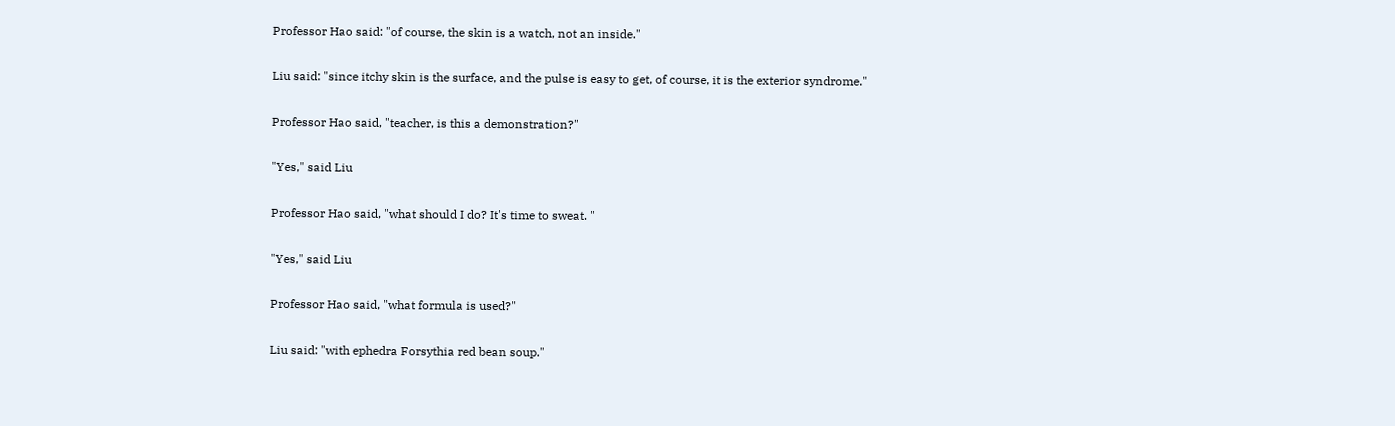Professor Hao said: "of course, the skin is a watch, not an inside."

Liu said: "since itchy skin is the surface, and the pulse is easy to get, of course, it is the exterior syndrome."

Professor Hao said, "teacher, is this a demonstration?"

"Yes," said Liu

Professor Hao said, "what should I do? It's time to sweat. "

"Yes," said Liu

Professor Hao said, "what formula is used?"

Liu said: "with ephedra Forsythia red bean soup."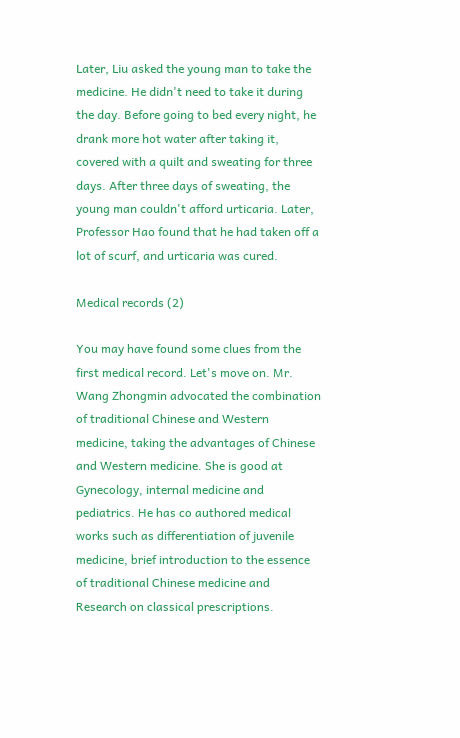Later, Liu asked the young man to take the medicine. He didn't need to take it during the day. Before going to bed every night, he drank more hot water after taking it, covered with a quilt and sweating for three days. After three days of sweating, the young man couldn't afford urticaria. Later, Professor Hao found that he had taken off a lot of scurf, and urticaria was cured.

Medical records (2)

You may have found some clues from the first medical record. Let's move on. Mr. Wang Zhongmin advocated the combination of traditional Chinese and Western medicine, taking the advantages of Chinese and Western medicine. She is good at Gynecology, internal medicine and pediatrics. He has co authored medical works such as differentiation of juvenile medicine, brief introduction to the essence of traditional Chinese medicine and Research on classical prescriptions.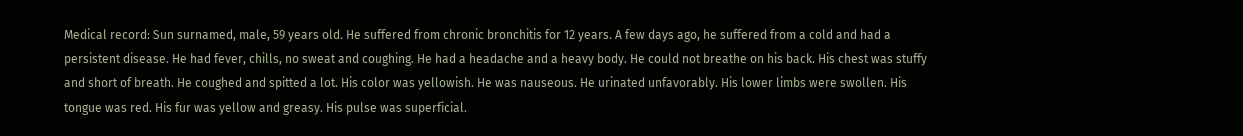Medical record: Sun surnamed, male, 59 years old. He suffered from chronic bronchitis for 12 years. A few days ago, he suffered from a cold and had a persistent disease. He had fever, chills, no sweat and coughing. He had a headache and a heavy body. He could not breathe on his back. His chest was stuffy and short of breath. He coughed and spitted a lot. His color was yellowish. He was nauseous. He urinated unfavorably. His lower limbs were swollen. His tongue was red. His fur was yellow and greasy. His pulse was superficial.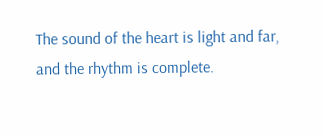The sound of the heart is light and far, and the rhythm is complete.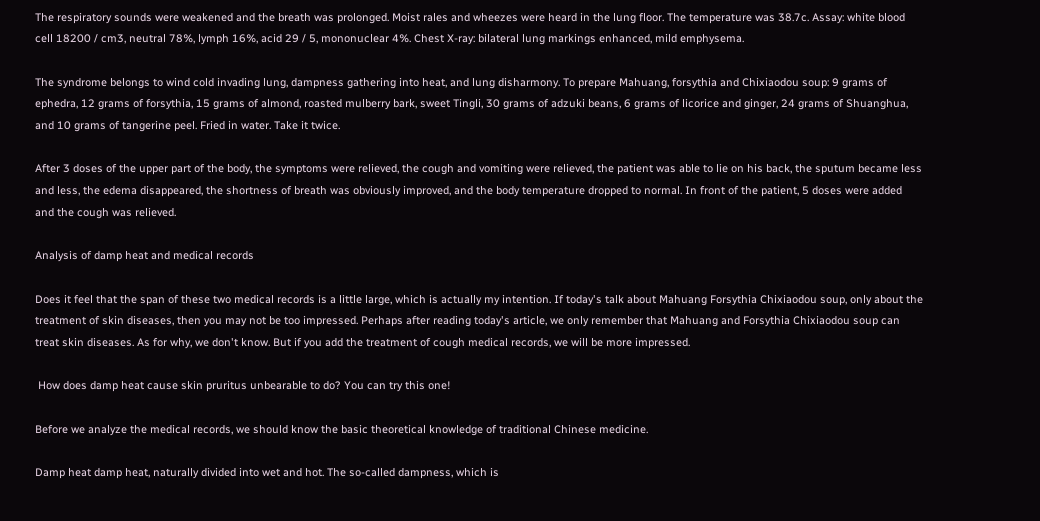The respiratory sounds were weakened and the breath was prolonged. Moist rales and wheezes were heard in the lung floor. The temperature was 38.7c. Assay: white blood cell 18200 / cm3, neutral 78%, lymph 16%, acid 29 / 5, mononuclear 4%. Chest X-ray: bilateral lung markings enhanced, mild emphysema.

The syndrome belongs to wind cold invading lung, dampness gathering into heat, and lung disharmony. To prepare Mahuang, forsythia and Chixiaodou soup: 9 grams of ephedra, 12 grams of forsythia, 15 grams of almond, roasted mulberry bark, sweet Tingli, 30 grams of adzuki beans, 6 grams of licorice and ginger, 24 grams of Shuanghua, and 10 grams of tangerine peel. Fried in water. Take it twice.

After 3 doses of the upper part of the body, the symptoms were relieved, the cough and vomiting were relieved, the patient was able to lie on his back, the sputum became less and less, the edema disappeared, the shortness of breath was obviously improved, and the body temperature dropped to normal. In front of the patient, 5 doses were added and the cough was relieved.

Analysis of damp heat and medical records

Does it feel that the span of these two medical records is a little large, which is actually my intention. If today's talk about Mahuang Forsythia Chixiaodou soup, only about the treatment of skin diseases, then you may not be too impressed. Perhaps after reading today's article, we only remember that Mahuang and Forsythia Chixiaodou soup can treat skin diseases. As for why, we don't know. But if you add the treatment of cough medical records, we will be more impressed.

 How does damp heat cause skin pruritus unbearable to do? You can try this one!

Before we analyze the medical records, we should know the basic theoretical knowledge of traditional Chinese medicine.

Damp heat damp heat, naturally divided into wet and hot. The so-called dampness, which is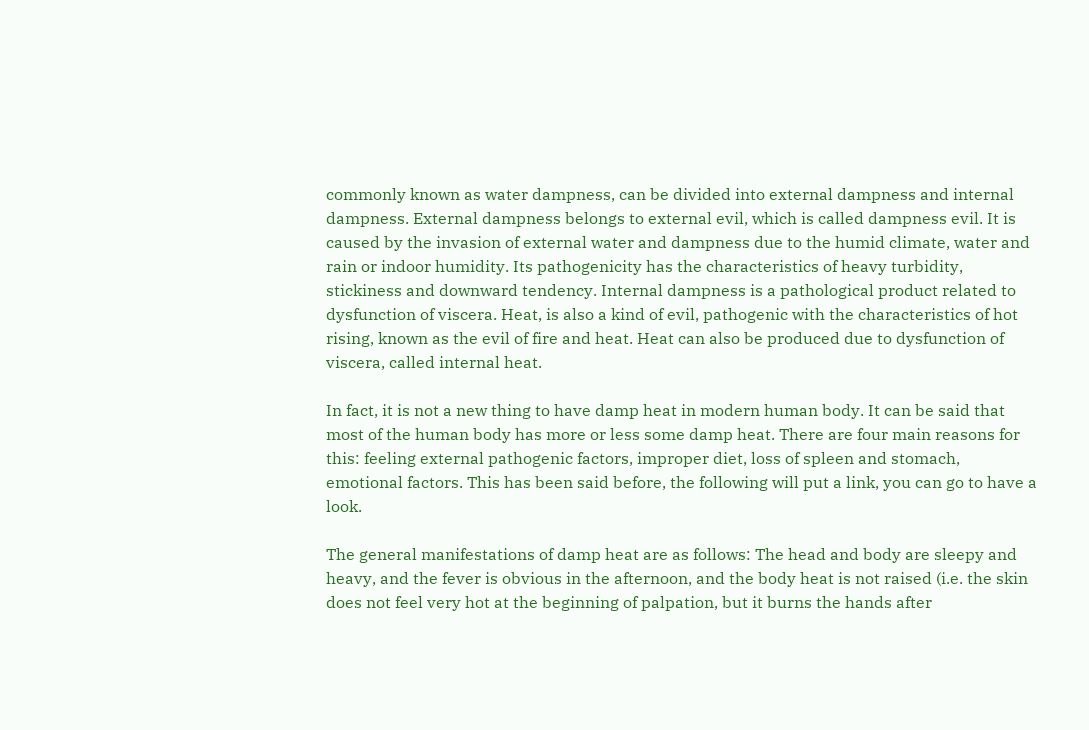commonly known as water dampness, can be divided into external dampness and internal dampness. External dampness belongs to external evil, which is called dampness evil. It is caused by the invasion of external water and dampness due to the humid climate, water and rain or indoor humidity. Its pathogenicity has the characteristics of heavy turbidity, stickiness and downward tendency. Internal dampness is a pathological product related to dysfunction of viscera. Heat, is also a kind of evil, pathogenic with the characteristics of hot rising, known as the evil of fire and heat. Heat can also be produced due to dysfunction of viscera, called internal heat.

In fact, it is not a new thing to have damp heat in modern human body. It can be said that most of the human body has more or less some damp heat. There are four main reasons for this: feeling external pathogenic factors, improper diet, loss of spleen and stomach, emotional factors. This has been said before, the following will put a link, you can go to have a look.

The general manifestations of damp heat are as follows: The head and body are sleepy and heavy, and the fever is obvious in the afternoon, and the body heat is not raised (i.e. the skin does not feel very hot at the beginning of palpation, but it burns the hands after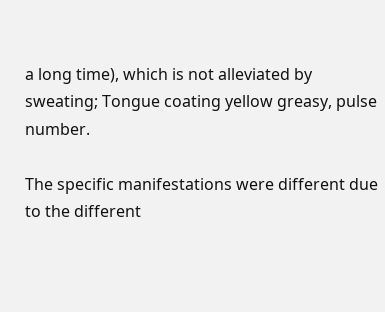a long time), which is not alleviated by sweating; Tongue coating yellow greasy, pulse number.

The specific manifestations were different due to the different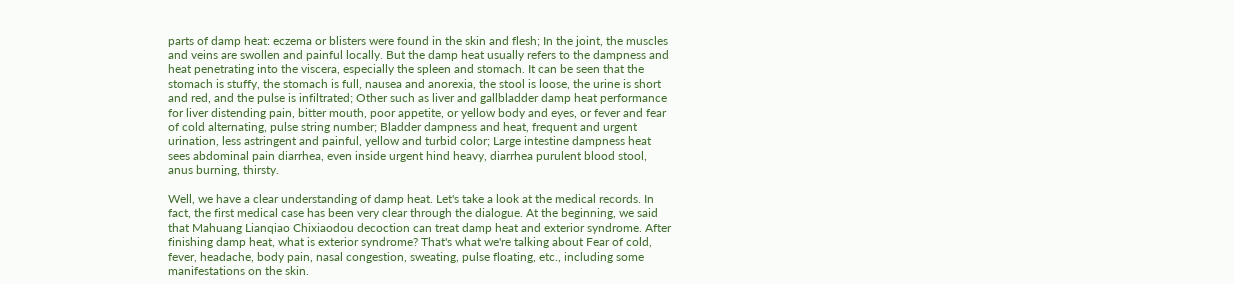parts of damp heat: eczema or blisters were found in the skin and flesh; In the joint, the muscles and veins are swollen and painful locally. But the damp heat usually refers to the dampness and heat penetrating into the viscera, especially the spleen and stomach. It can be seen that the stomach is stuffy, the stomach is full, nausea and anorexia, the stool is loose, the urine is short and red, and the pulse is infiltrated; Other such as liver and gallbladder damp heat performance for liver distending pain, bitter mouth, poor appetite, or yellow body and eyes, or fever and fear of cold alternating, pulse string number; Bladder dampness and heat, frequent and urgent urination, less astringent and painful, yellow and turbid color; Large intestine dampness heat sees abdominal pain diarrhea, even inside urgent hind heavy, diarrhea purulent blood stool, anus burning, thirsty.

Well, we have a clear understanding of damp heat. Let's take a look at the medical records. In fact, the first medical case has been very clear through the dialogue. At the beginning, we said that Mahuang Lianqiao Chixiaodou decoction can treat damp heat and exterior syndrome. After finishing damp heat, what is exterior syndrome? That's what we're talking about Fear of cold, fever, headache, body pain, nasal congestion, sweating, pulse floating, etc., including some manifestations on the skin.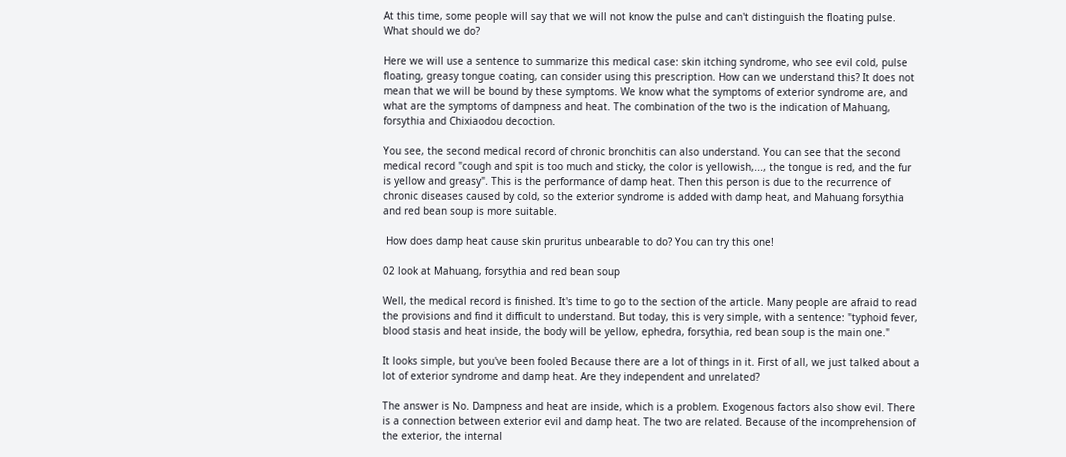At this time, some people will say that we will not know the pulse and can't distinguish the floating pulse. What should we do?

Here we will use a sentence to summarize this medical case: skin itching syndrome, who see evil cold, pulse floating, greasy tongue coating, can consider using this prescription. How can we understand this? It does not mean that we will be bound by these symptoms. We know what the symptoms of exterior syndrome are, and what are the symptoms of dampness and heat. The combination of the two is the indication of Mahuang, forsythia and Chixiaodou decoction.

You see, the second medical record of chronic bronchitis can also understand. You can see that the second medical record "cough and spit is too much and sticky, the color is yellowish,..., the tongue is red, and the fur is yellow and greasy". This is the performance of damp heat. Then this person is due to the recurrence of chronic diseases caused by cold, so the exterior syndrome is added with damp heat, and Mahuang forsythia and red bean soup is more suitable.

 How does damp heat cause skin pruritus unbearable to do? You can try this one!

02 look at Mahuang, forsythia and red bean soup

Well, the medical record is finished. It's time to go to the section of the article. Many people are afraid to read the provisions and find it difficult to understand. But today, this is very simple, with a sentence: "typhoid fever, blood stasis and heat inside, the body will be yellow, ephedra, forsythia, red bean soup is the main one."

It looks simple, but you've been fooled Because there are a lot of things in it. First of all, we just talked about a lot of exterior syndrome and damp heat. Are they independent and unrelated?

The answer is No. Dampness and heat are inside, which is a problem. Exogenous factors also show evil. There is a connection between exterior evil and damp heat. The two are related. Because of the incomprehension of the exterior, the internal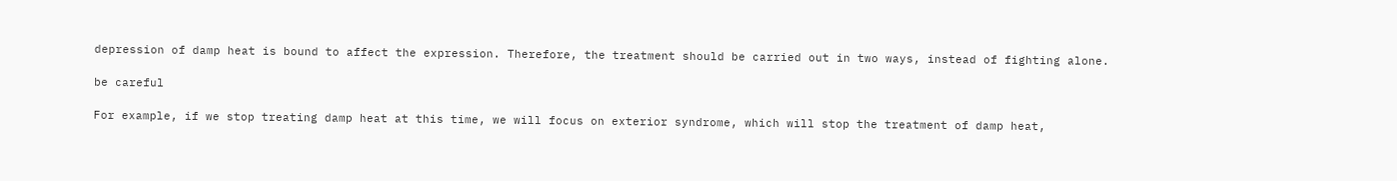depression of damp heat is bound to affect the expression. Therefore, the treatment should be carried out in two ways, instead of fighting alone.

be careful

For example, if we stop treating damp heat at this time, we will focus on exterior syndrome, which will stop the treatment of damp heat,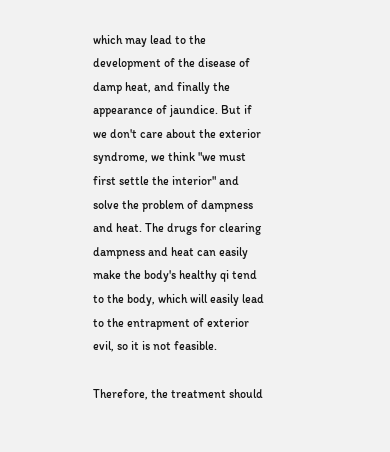which may lead to the development of the disease of damp heat, and finally the appearance of jaundice. But if we don't care about the exterior syndrome, we think "we must first settle the interior" and solve the problem of dampness and heat. The drugs for clearing dampness and heat can easily make the body's healthy qi tend to the body, which will easily lead to the entrapment of exterior evil, so it is not feasible.

Therefore, the treatment should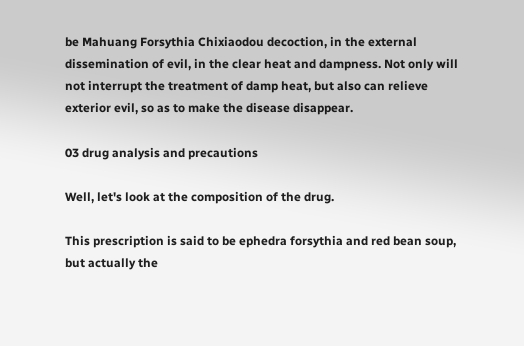be Mahuang Forsythia Chixiaodou decoction, in the external dissemination of evil, in the clear heat and dampness. Not only will not interrupt the treatment of damp heat, but also can relieve exterior evil, so as to make the disease disappear.

03 drug analysis and precautions

Well, let's look at the composition of the drug.

This prescription is said to be ephedra forsythia and red bean soup, but actually the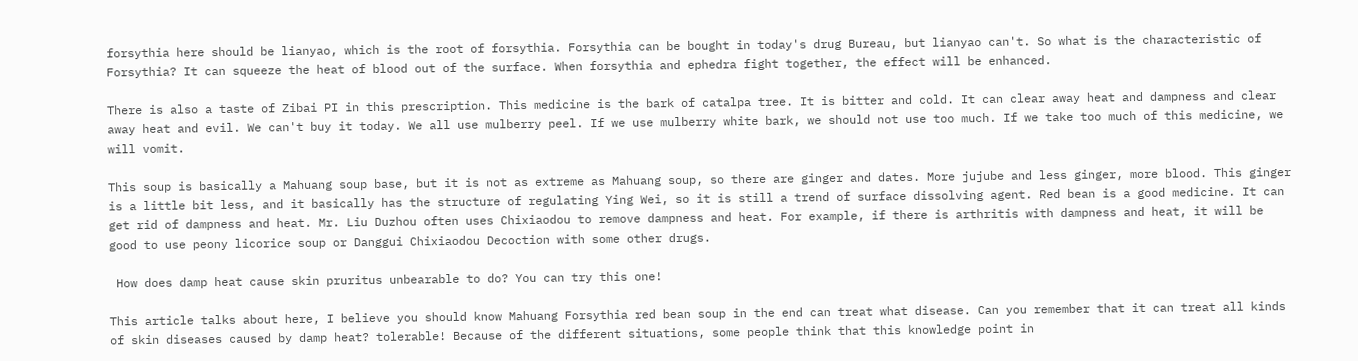forsythia here should be lianyao, which is the root of forsythia. Forsythia can be bought in today's drug Bureau, but lianyao can't. So what is the characteristic of Forsythia? It can squeeze the heat of blood out of the surface. When forsythia and ephedra fight together, the effect will be enhanced.

There is also a taste of Zibai PI in this prescription. This medicine is the bark of catalpa tree. It is bitter and cold. It can clear away heat and dampness and clear away heat and evil. We can't buy it today. We all use mulberry peel. If we use mulberry white bark, we should not use too much. If we take too much of this medicine, we will vomit.

This soup is basically a Mahuang soup base, but it is not as extreme as Mahuang soup, so there are ginger and dates. More jujube and less ginger, more blood. This ginger is a little bit less, and it basically has the structure of regulating Ying Wei, so it is still a trend of surface dissolving agent. Red bean is a good medicine. It can get rid of dampness and heat. Mr. Liu Duzhou often uses Chixiaodou to remove dampness and heat. For example, if there is arthritis with dampness and heat, it will be good to use peony licorice soup or Danggui Chixiaodou Decoction with some other drugs.

 How does damp heat cause skin pruritus unbearable to do? You can try this one!

This article talks about here, I believe you should know Mahuang Forsythia red bean soup in the end can treat what disease. Can you remember that it can treat all kinds of skin diseases caused by damp heat? tolerable! Because of the different situations, some people think that this knowledge point in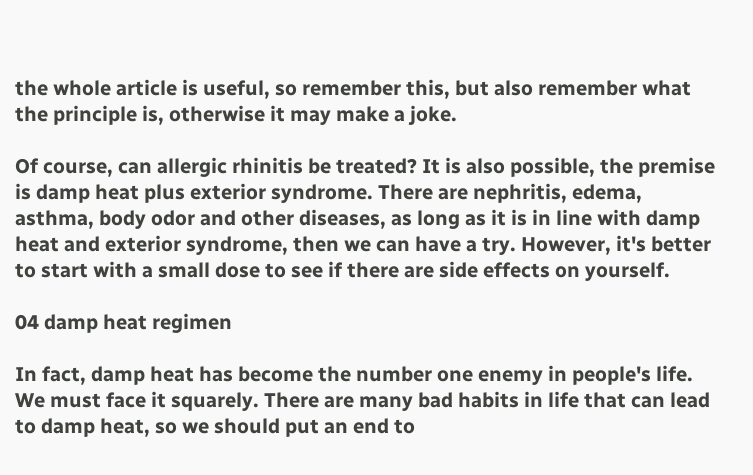the whole article is useful, so remember this, but also remember what the principle is, otherwise it may make a joke.

Of course, can allergic rhinitis be treated? It is also possible, the premise is damp heat plus exterior syndrome. There are nephritis, edema, asthma, body odor and other diseases, as long as it is in line with damp heat and exterior syndrome, then we can have a try. However, it's better to start with a small dose to see if there are side effects on yourself.

04 damp heat regimen

In fact, damp heat has become the number one enemy in people's life. We must face it squarely. There are many bad habits in life that can lead to damp heat, so we should put an end to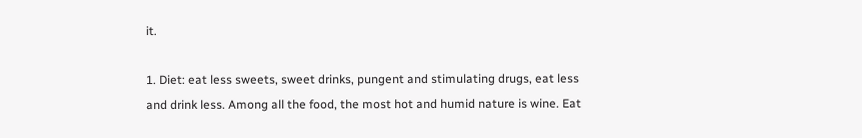it.

1. Diet: eat less sweets, sweet drinks, pungent and stimulating drugs, eat less and drink less. Among all the food, the most hot and humid nature is wine. Eat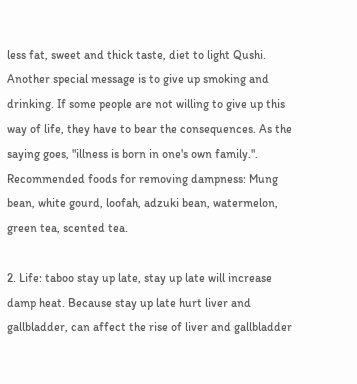less fat, sweet and thick taste, diet to light Qushi. Another special message is to give up smoking and drinking. If some people are not willing to give up this way of life, they have to bear the consequences. As the saying goes, "illness is born in one's own family.". Recommended foods for removing dampness: Mung bean, white gourd, loofah, adzuki bean, watermelon, green tea, scented tea.

2. Life: taboo stay up late, stay up late will increase damp heat. Because stay up late hurt liver and gallbladder, can affect the rise of liver and gallbladder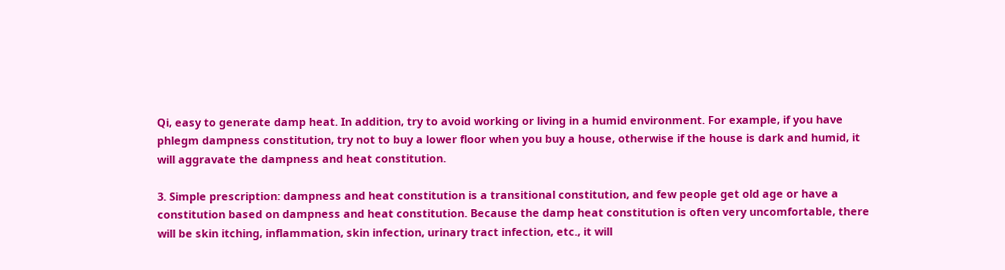Qi, easy to generate damp heat. In addition, try to avoid working or living in a humid environment. For example, if you have phlegm dampness constitution, try not to buy a lower floor when you buy a house, otherwise if the house is dark and humid, it will aggravate the dampness and heat constitution.

3. Simple prescription: dampness and heat constitution is a transitional constitution, and few people get old age or have a constitution based on dampness and heat constitution. Because the damp heat constitution is often very uncomfortable, there will be skin itching, inflammation, skin infection, urinary tract infection, etc., it will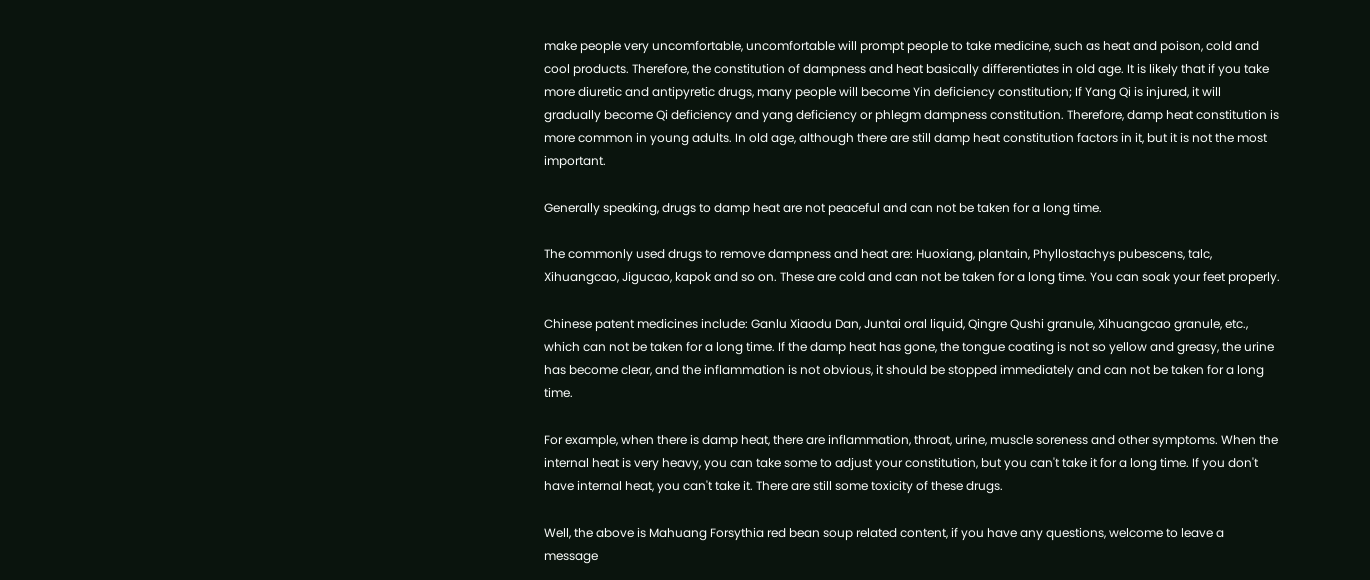make people very uncomfortable, uncomfortable will prompt people to take medicine, such as heat and poison, cold and cool products. Therefore, the constitution of dampness and heat basically differentiates in old age. It is likely that if you take more diuretic and antipyretic drugs, many people will become Yin deficiency constitution; If Yang Qi is injured, it will gradually become Qi deficiency and yang deficiency or phlegm dampness constitution. Therefore, damp heat constitution is more common in young adults. In old age, although there are still damp heat constitution factors in it, but it is not the most important.

Generally speaking, drugs to damp heat are not peaceful and can not be taken for a long time.

The commonly used drugs to remove dampness and heat are: Huoxiang, plantain, Phyllostachys pubescens, talc, Xihuangcao, Jigucao, kapok and so on. These are cold and can not be taken for a long time. You can soak your feet properly.

Chinese patent medicines include: Ganlu Xiaodu Dan, Juntai oral liquid, Qingre Qushi granule, Xihuangcao granule, etc., which can not be taken for a long time. If the damp heat has gone, the tongue coating is not so yellow and greasy, the urine has become clear, and the inflammation is not obvious, it should be stopped immediately and can not be taken for a long time.

For example, when there is damp heat, there are inflammation, throat, urine, muscle soreness and other symptoms. When the internal heat is very heavy, you can take some to adjust your constitution, but you can't take it for a long time. If you don't have internal heat, you can't take it. There are still some toxicity of these drugs.

Well, the above is Mahuang Forsythia red bean soup related content, if you have any questions, welcome to leave a message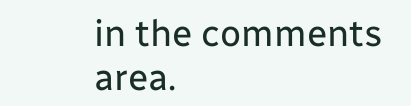in the comments area.